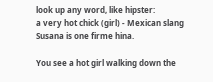look up any word, like hipster:
a very hot chick (girl) - Mexican slang
Susana is one firme hina.

You see a hot girl walking down the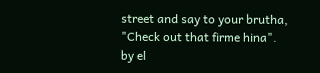street and say to your brutha, "Check out that firme hina".
by el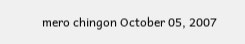mero chingon October 05, 2007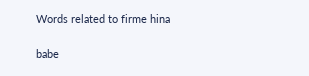Words related to firme hina

babe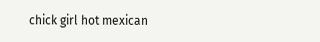chick girl hot mexican